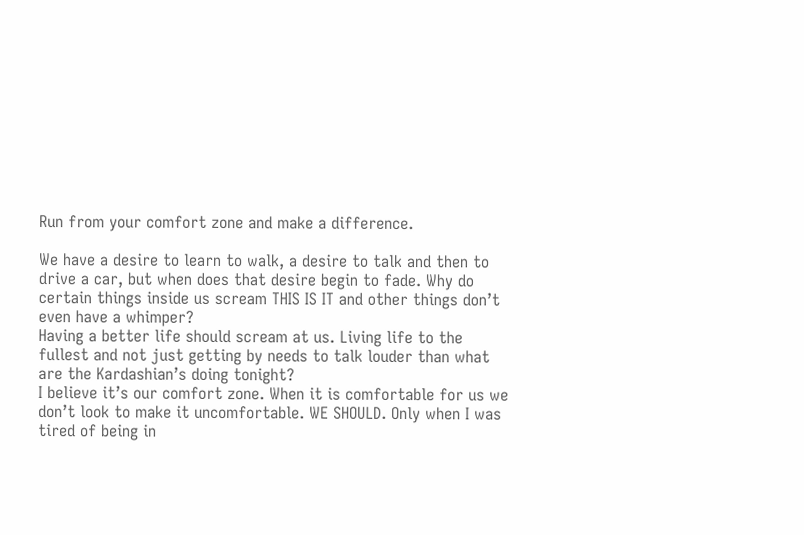Run from your comfort zone and make a difference.

We have a desire to learn to walk, a desire to talk and then to drive a car, but when does that desire begin to fade. Why do certain things inside us scream THIS IS IT and other things don’t even have a whimper?
Having a better life should scream at us. Living life to the fullest and not just getting by needs to talk louder than what are the Kardashian’s doing tonight?
I believe it’s our comfort zone. When it is comfortable for us we don’t look to make it uncomfortable. WE SHOULD. Only when I was tired of being in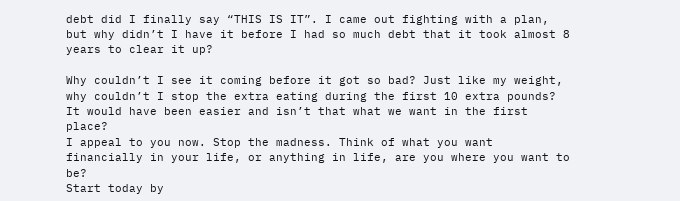debt did I finally say “THIS IS IT”. I came out fighting with a plan, but why didn’t I have it before I had so much debt that it took almost 8 years to clear it up?

Why couldn’t I see it coming before it got so bad? Just like my weight, why couldn’t I stop the extra eating during the first 10 extra pounds? It would have been easier and isn’t that what we want in the first place?
I appeal to you now. Stop the madness. Think of what you want financially in your life, or anything in life, are you where you want to be?
Start today by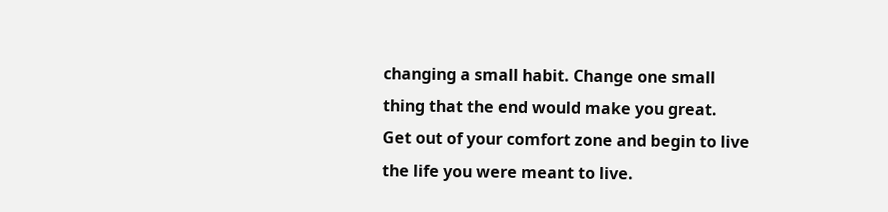changing a small habit. Change one small thing that the end would make you great.
Get out of your comfort zone and begin to live the life you were meant to live.